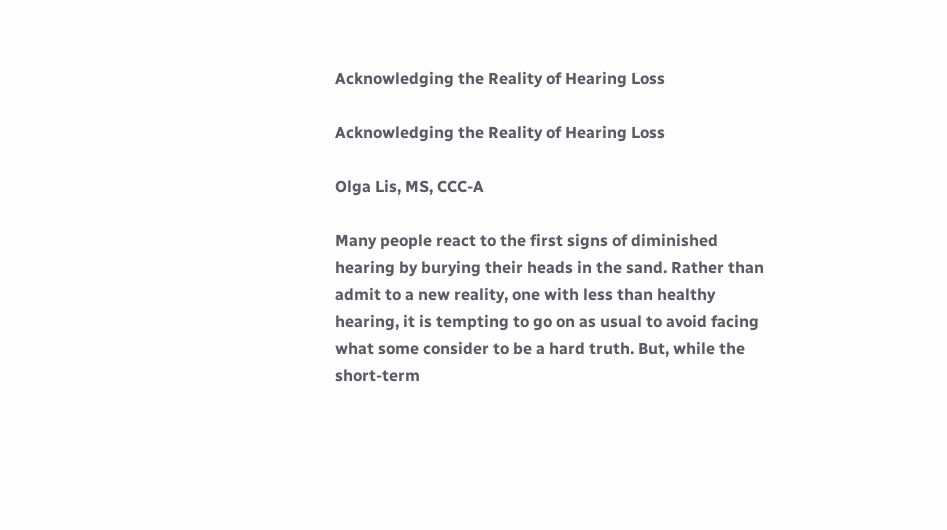Acknowledging the Reality of Hearing Loss

Acknowledging the Reality of Hearing Loss

Olga Lis, MS, CCC-A

Many people react to the first signs of diminished hearing by burying their heads in the sand. Rather than admit to a new reality, one with less than healthy hearing, it is tempting to go on as usual to avoid facing what some consider to be a hard truth. But, while the short-term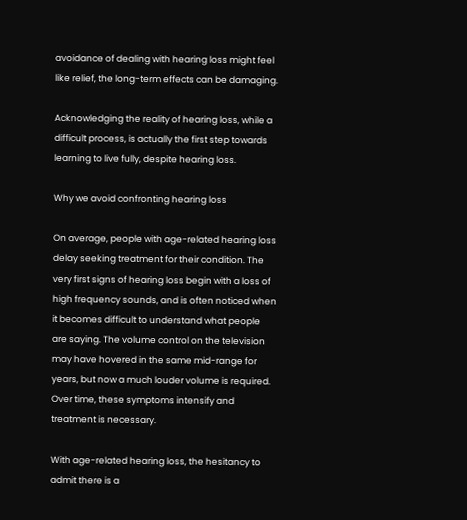avoidance of dealing with hearing loss might feel like relief, the long-term effects can be damaging.

Acknowledging the reality of hearing loss, while a difficult process, is actually the first step towards learning to live fully, despite hearing loss.

Why we avoid confronting hearing loss

On average, people with age-related hearing loss delay seeking treatment for their condition. The very first signs of hearing loss begin with a loss of high frequency sounds, and is often noticed when it becomes difficult to understand what people are saying. The volume control on the television may have hovered in the same mid-range for years, but now a much louder volume is required. Over time, these symptoms intensify and treatment is necessary.

With age-related hearing loss, the hesitancy to admit there is a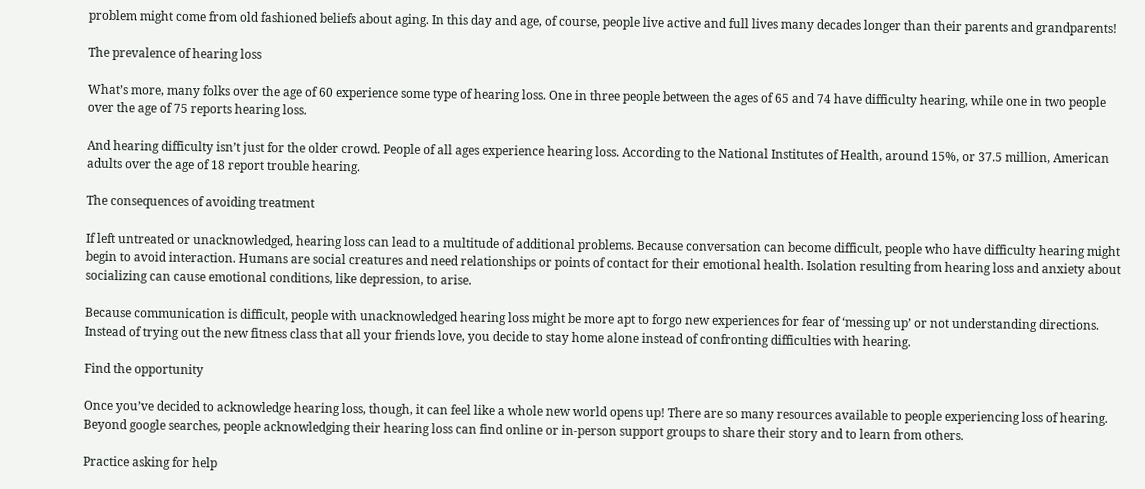problem might come from old fashioned beliefs about aging. In this day and age, of course, people live active and full lives many decades longer than their parents and grandparents!

The prevalence of hearing loss

What’s more, many folks over the age of 60 experience some type of hearing loss. One in three people between the ages of 65 and 74 have difficulty hearing, while one in two people over the age of 75 reports hearing loss.

And hearing difficulty isn’t just for the older crowd. People of all ages experience hearing loss. According to the National Institutes of Health, around 15%, or 37.5 million, American adults over the age of 18 report trouble hearing.

The consequences of avoiding treatment

If left untreated or unacknowledged, hearing loss can lead to a multitude of additional problems. Because conversation can become difficult, people who have difficulty hearing might begin to avoid interaction. Humans are social creatures and need relationships or points of contact for their emotional health. Isolation resulting from hearing loss and anxiety about socializing can cause emotional conditions, like depression, to arise.

Because communication is difficult, people with unacknowledged hearing loss might be more apt to forgo new experiences for fear of ‘messing up’ or not understanding directions. Instead of trying out the new fitness class that all your friends love, you decide to stay home alone instead of confronting difficulties with hearing.

Find the opportunity

Once you’ve decided to acknowledge hearing loss, though, it can feel like a whole new world opens up! There are so many resources available to people experiencing loss of hearing. Beyond google searches, people acknowledging their hearing loss can find online or in-person support groups to share their story and to learn from others.

Practice asking for help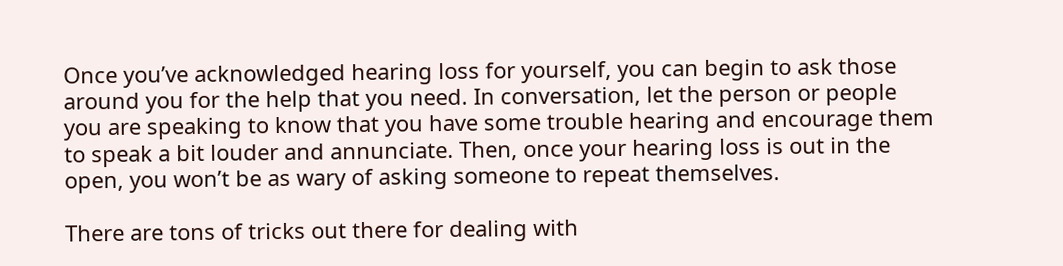Once you’ve acknowledged hearing loss for yourself, you can begin to ask those around you for the help that you need. In conversation, let the person or people you are speaking to know that you have some trouble hearing and encourage them to speak a bit louder and annunciate. Then, once your hearing loss is out in the open, you won’t be as wary of asking someone to repeat themselves.

There are tons of tricks out there for dealing with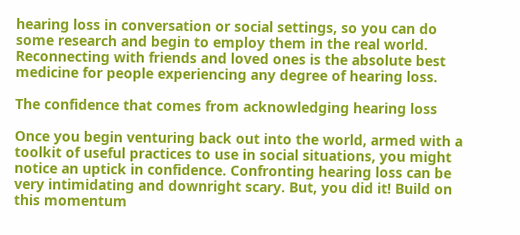hearing loss in conversation or social settings, so you can do some research and begin to employ them in the real world. Reconnecting with friends and loved ones is the absolute best medicine for people experiencing any degree of hearing loss.

The confidence that comes from acknowledging hearing loss

Once you begin venturing back out into the world, armed with a toolkit of useful practices to use in social situations, you might notice an uptick in confidence. Confronting hearing loss can be very intimidating and downright scary. But, you did it! Build on this momentum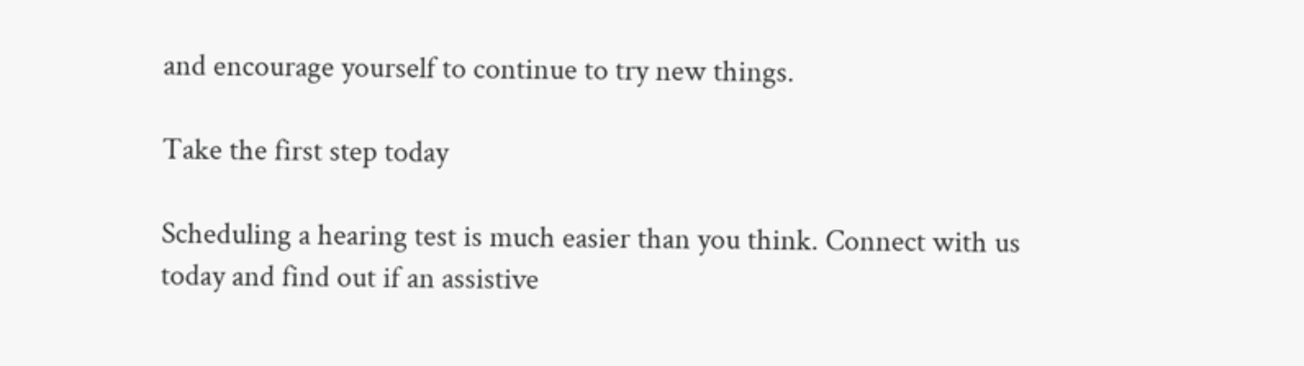and encourage yourself to continue to try new things.

Take the first step today

Scheduling a hearing test is much easier than you think. Connect with us today and find out if an assistive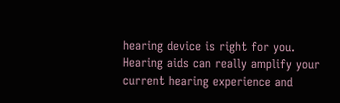hearing device is right for you. Hearing aids can really amplify your current hearing experience and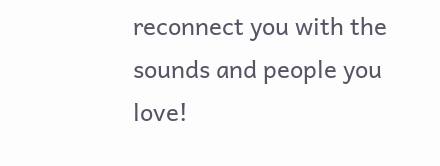reconnect you with the sounds and people you love!